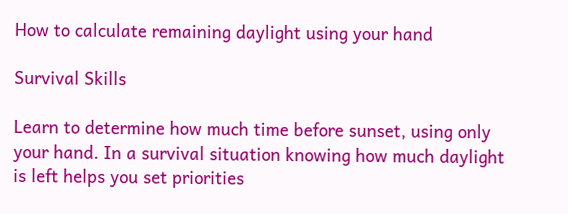How to calculate remaining daylight using your hand

Survival Skills

Learn to determine how much time before sunset, using only your hand. In a survival situation knowing how much daylight is left helps you set priorities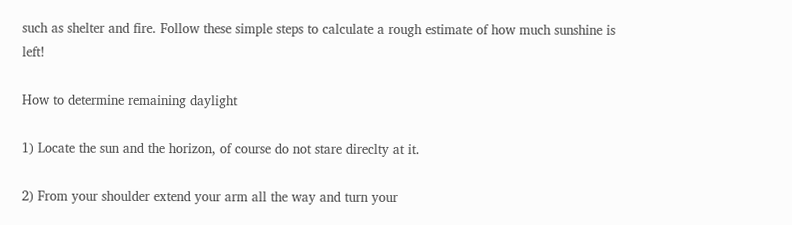such as shelter and fire. Follow these simple steps to calculate a rough estimate of how much sunshine is left!

How to determine remaining daylight

1) Locate the sun and the horizon, of course do not stare direclty at it.

2) From your shoulder extend your arm all the way and turn your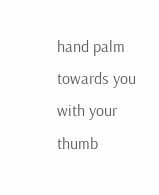hand palm towards you with your thumb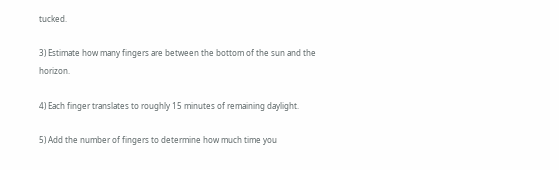tucked.

3) Estimate how many fingers are between the bottom of the sun and the horizon.

4) Each finger translates to roughly 15 minutes of remaining daylight.

5) Add the number of fingers to determine how much time you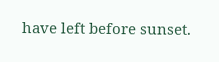have left before sunset.